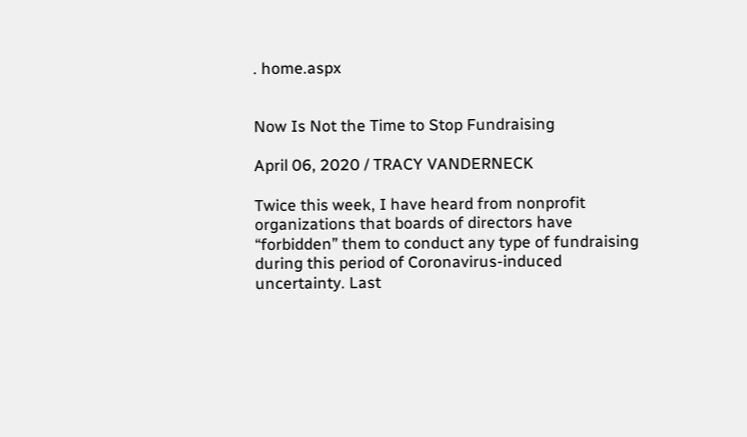. home.aspx


Now Is Not the Time to Stop Fundraising

April 06, 2020 / TRACY VANDERNECK

Twice this week, I have heard from nonprofit organizations that boards of directors have “forbidden” them to conduct any type of fundraising during this period of Coronavirus-induced uncertainty. Last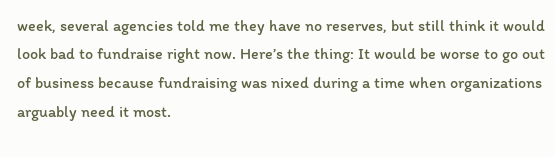week, several agencies told me they have no reserves, but still think it would look bad to fundraise right now. Here’s the thing: It would be worse to go out of business because fundraising was nixed during a time when organizations arguably need it most.